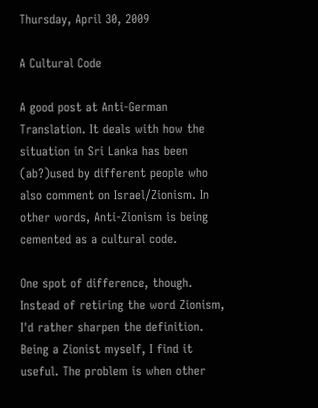Thursday, April 30, 2009

A Cultural Code

A good post at Anti-German Translation. It deals with how the situation in Sri Lanka has been (ab?)used by different people who also comment on Israel/Zionism. In other words, Anti-Zionism is being cemented as a cultural code.

One spot of difference, though. Instead of retiring the word Zionism, I'd rather sharpen the definition. Being a Zionist myself, I find it useful. The problem is when other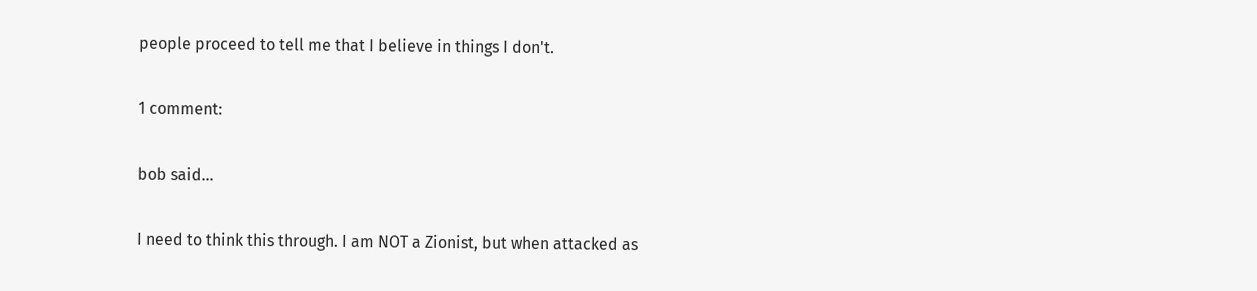people proceed to tell me that I believe in things I don't.

1 comment:

bob said...

I need to think this through. I am NOT a Zionist, but when attacked as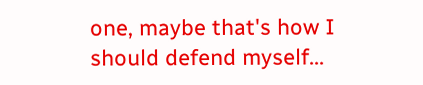one, maybe that's how I should defend myself...